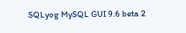SQLyog MySQL GUI 9.6 beta 2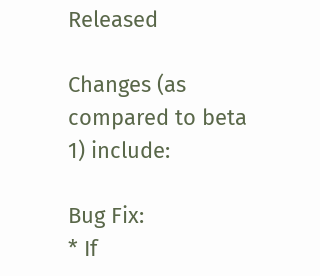Released

Changes (as compared to beta 1) include:

Bug Fix:
* If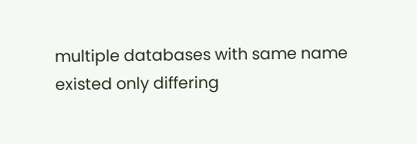multiple databases with same name existed only differing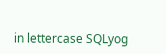in lettercase SQLyog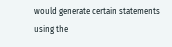would generate certain statements using the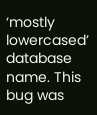‘mostly lowercased’ database name. This bug was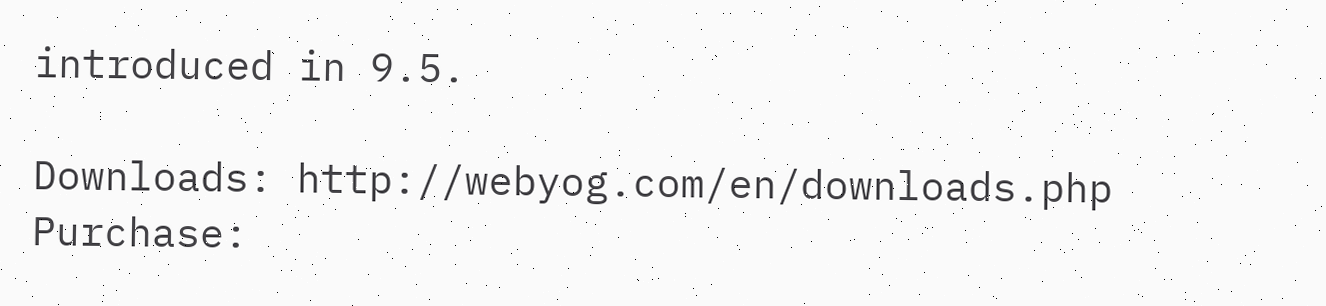introduced in 9.5.

Downloads: http://webyog.com/en/downloads.php
Purchase: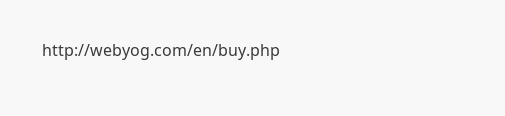http://webyog.com/en/buy.php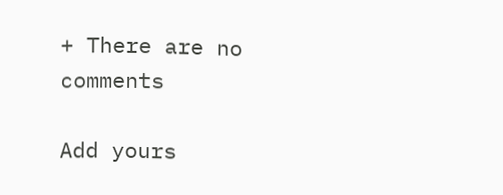+ There are no comments

Add yours